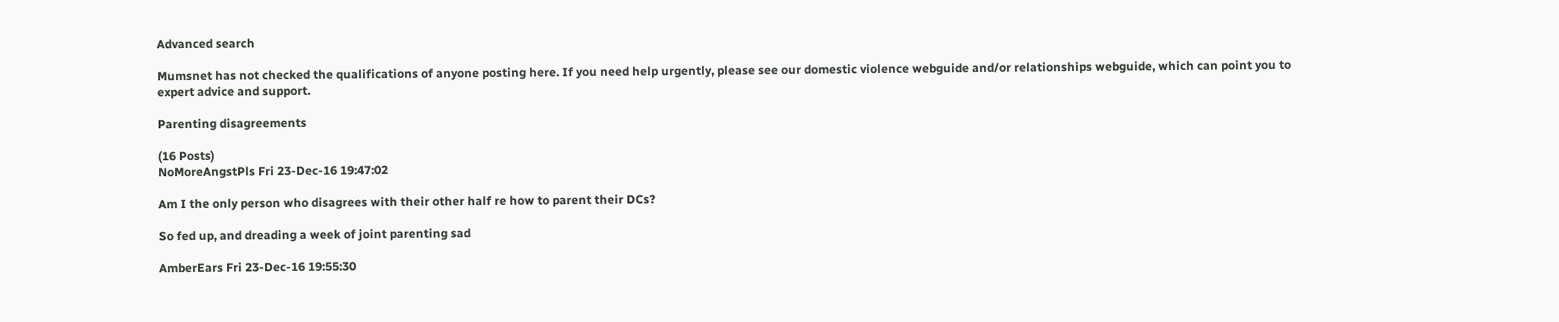Advanced search

Mumsnet has not checked the qualifications of anyone posting here. If you need help urgently, please see our domestic violence webguide and/or relationships webguide, which can point you to expert advice and support.

Parenting disagreements

(16 Posts)
NoMoreAngstPls Fri 23-Dec-16 19:47:02

Am I the only person who disagrees with their other half re how to parent their DCs?

So fed up, and dreading a week of joint parenting sad

AmberEars Fri 23-Dec-16 19:55:30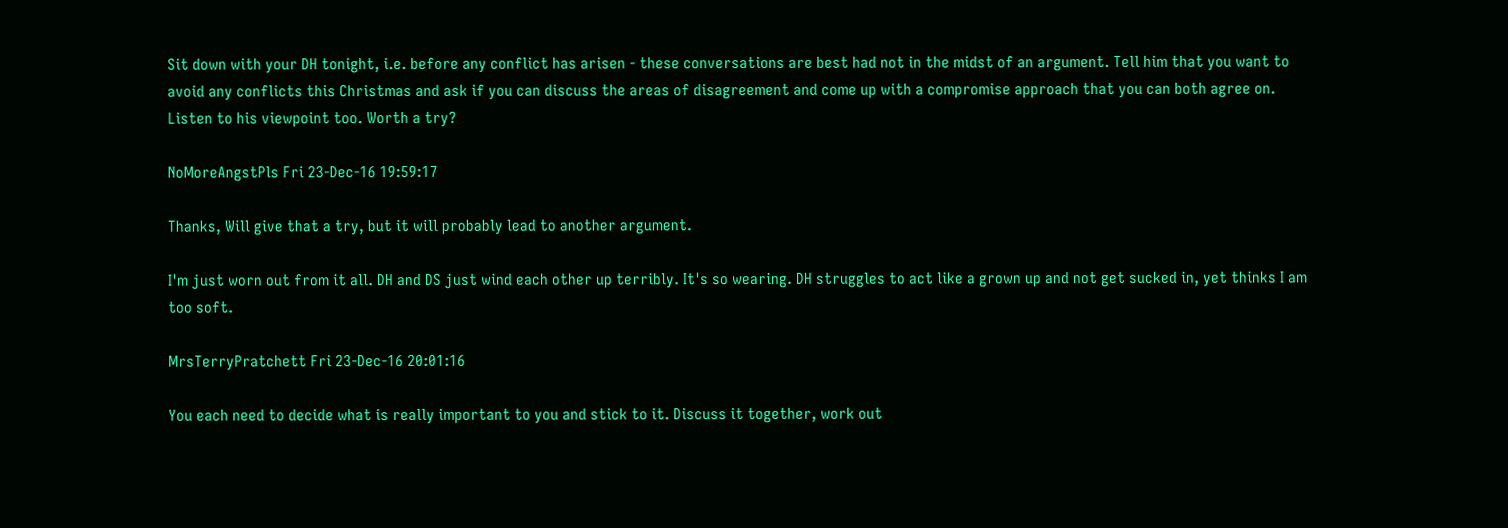Sit down with your DH tonight, i.e. before any conflict has arisen - these conversations are best had not in the midst of an argument. Tell him that you want to avoid any conflicts this Christmas and ask if you can discuss the areas of disagreement and come up with a compromise approach that you can both agree on. Listen to his viewpoint too. Worth a try?

NoMoreAngstPls Fri 23-Dec-16 19:59:17

Thanks, Will give that a try, but it will probably lead to another argument.

I'm just worn out from it all. DH and DS just wind each other up terribly. It's so wearing. DH struggles to act like a grown up and not get sucked in, yet thinks I am too soft.

MrsTerryPratchett Fri 23-Dec-16 20:01:16

You each need to decide what is really important to you and stick to it. Discuss it together, work out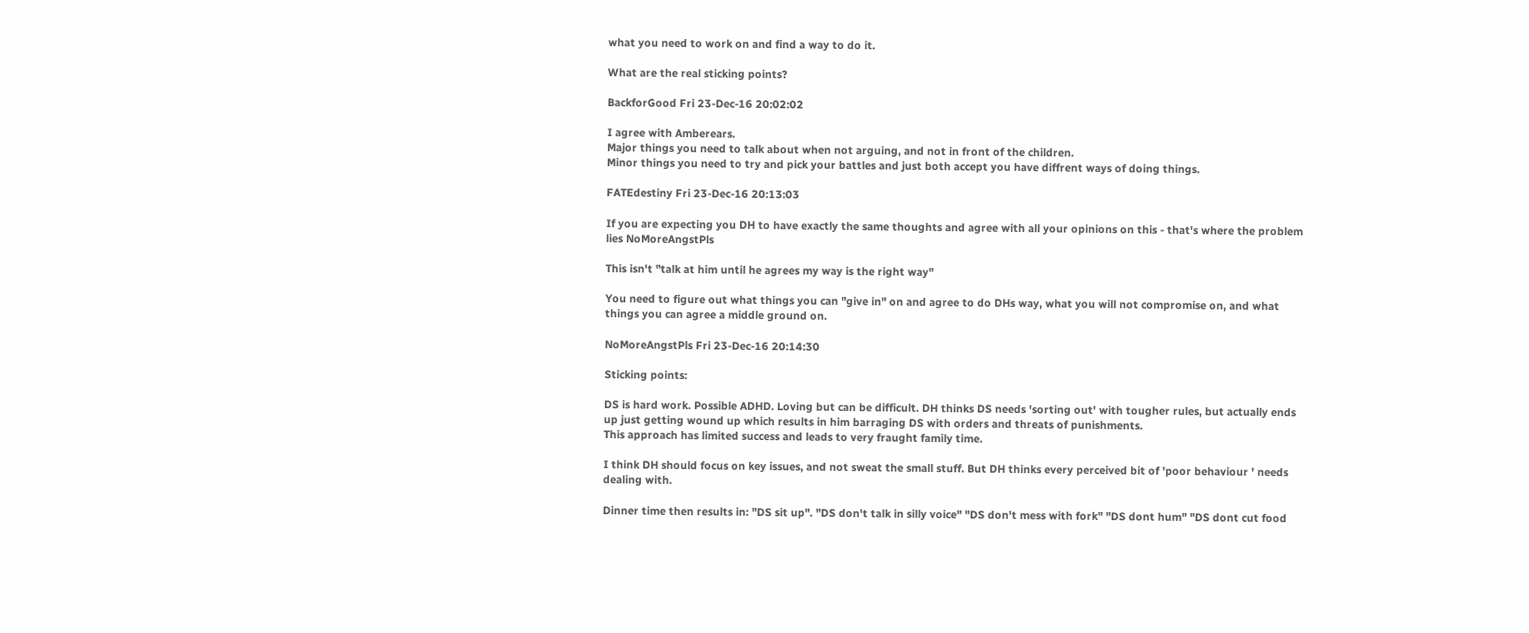what you need to work on and find a way to do it.

What are the real sticking points?

BackforGood Fri 23-Dec-16 20:02:02

I agree with Amberears.
Major things you need to talk about when not arguing, and not in front of the children.
Minor things you need to try and pick your battles and just both accept you have diffrent ways of doing things.

FATEdestiny Fri 23-Dec-16 20:13:03

If you are expecting you DH to have exactly the same thoughts and agree with all your opinions on this - that's where the problem lies NoMoreAngstPls

This isn't "talk at him until he agrees my way is the right way"

You need to figure out what things you can "give in" on and agree to do DHs way, what you will not compromise on, and what things you can agree a middle ground on.

NoMoreAngstPls Fri 23-Dec-16 20:14:30

Sticking points:

DS is hard work. Possible ADHD. Loving but can be difficult. DH thinks DS needs 'sorting out' with tougher rules, but actually ends up just getting wound up which results in him barraging DS with orders and threats of punishments.
This approach has limited success and leads to very fraught family time.

I think DH should focus on key issues, and not sweat the small stuff. But DH thinks every perceived bit of 'poor behaviour ' needs dealing with.

Dinner time then results in: "DS sit up". "DS don't talk in silly voice" "DS don't mess with fork" "DS dont hum" "DS dont cut food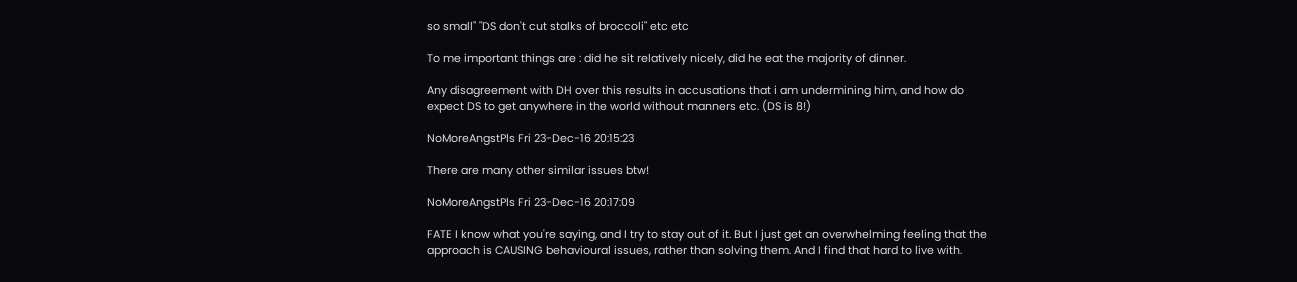so small" "DS don't cut stalks of broccoli" etc etc

To me important things are : did he sit relatively nicely, did he eat the majority of dinner.

Any disagreement with DH over this results in accusations that i am undermining him, and how do expect DS to get anywhere in the world without manners etc. (DS is 8!)

NoMoreAngstPls Fri 23-Dec-16 20:15:23

There are many other similar issues btw!

NoMoreAngstPls Fri 23-Dec-16 20:17:09

FATE I know what you're saying, and I try to stay out of it. But I just get an overwhelming feeling that the approach is CAUSING behavioural issues, rather than solving them. And I find that hard to live with.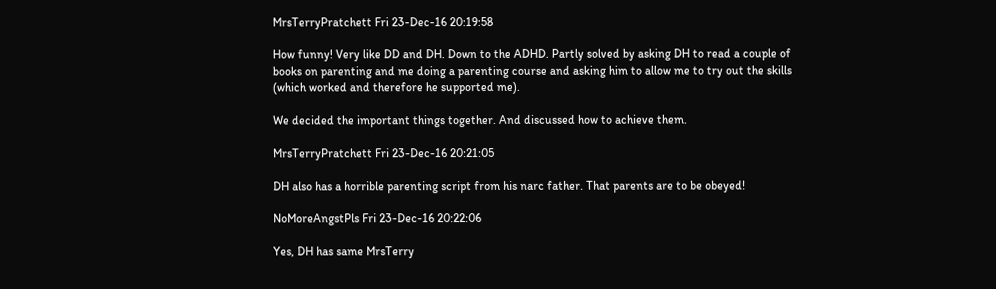MrsTerryPratchett Fri 23-Dec-16 20:19:58

How funny! Very like DD and DH. Down to the ADHD. Partly solved by asking DH to read a couple of books on parenting and me doing a parenting course and asking him to allow me to try out the skills (which worked and therefore he supported me).

We decided the important things together. And discussed how to achieve them.

MrsTerryPratchett Fri 23-Dec-16 20:21:05

DH also has a horrible parenting script from his narc father. That parents are to be obeyed!

NoMoreAngstPls Fri 23-Dec-16 20:22:06

Yes, DH has same MrsTerry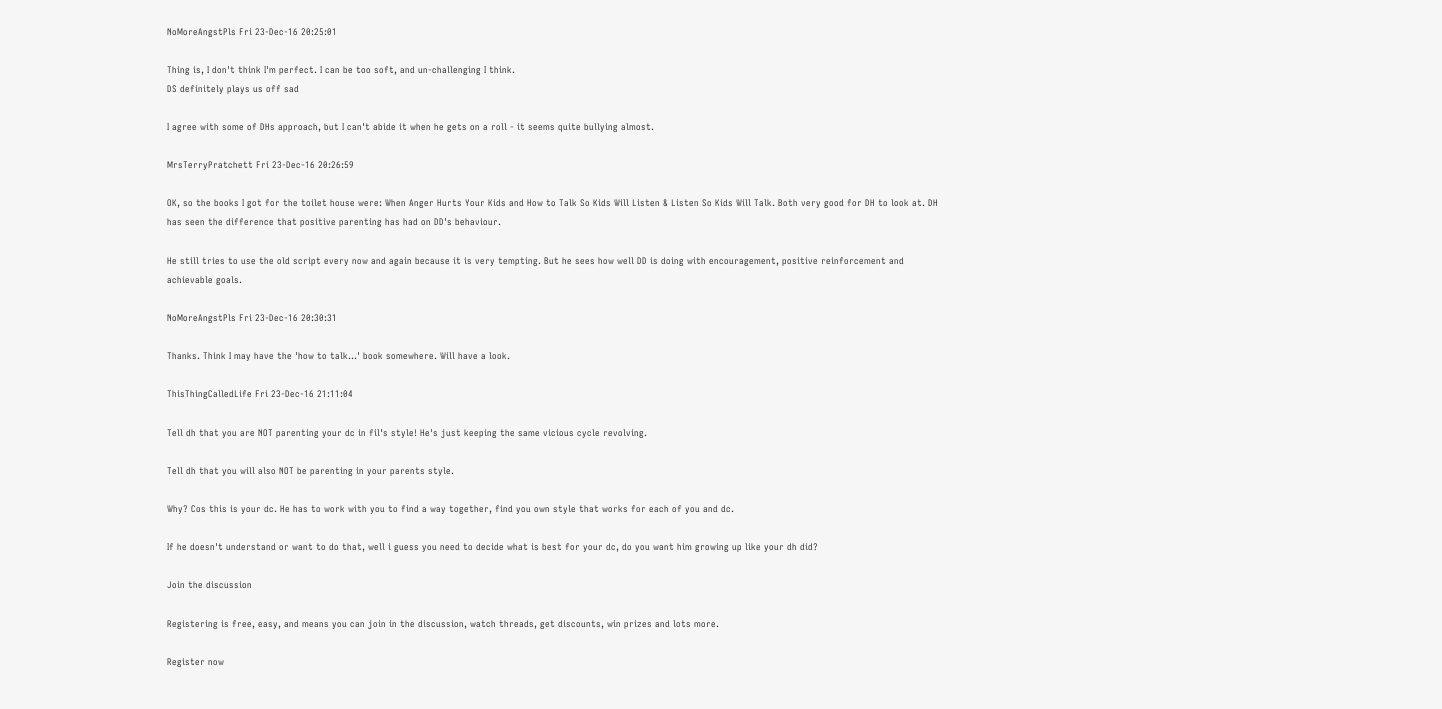NoMoreAngstPls Fri 23-Dec-16 20:25:01

Thing is, I don't think I'm perfect. I can be too soft, and un-challenging I think.
DS definitely plays us off sad

I agree with some of DHs approach, but I can't abide it when he gets on a roll - it seems quite bullying almost.

MrsTerryPratchett Fri 23-Dec-16 20:26:59

OK, so the books I got for the toilet house were: When Anger Hurts Your Kids and How to Talk So Kids Will Listen & Listen So Kids Will Talk. Both very good for DH to look at. DH has seen the difference that positive parenting has had on DD's behaviour.

He still tries to use the old script every now and again because it is very tempting. But he sees how well DD is doing with encouragement, positive reinforcement and achievable goals.

NoMoreAngstPls Fri 23-Dec-16 20:30:31

Thanks. Think I may have the 'how to talk...' book somewhere. Will have a look.

ThisThingCalledLife Fri 23-Dec-16 21:11:04

Tell dh that you are NOT parenting your dc in fil's style! He's just keeping the same vicious cycle revolving.

Tell dh that you will also NOT be parenting in your parents style.

Why? Cos this is your dc. He has to work with you to find a way together, find you own style that works for each of you and dc.

If he doesn't understand or want to do that, well i guess you need to decide what is best for your dc, do you want him growing up like your dh did?

Join the discussion

Registering is free, easy, and means you can join in the discussion, watch threads, get discounts, win prizes and lots more.

Register now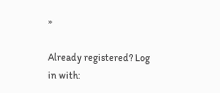»

Already registered? Log in with: